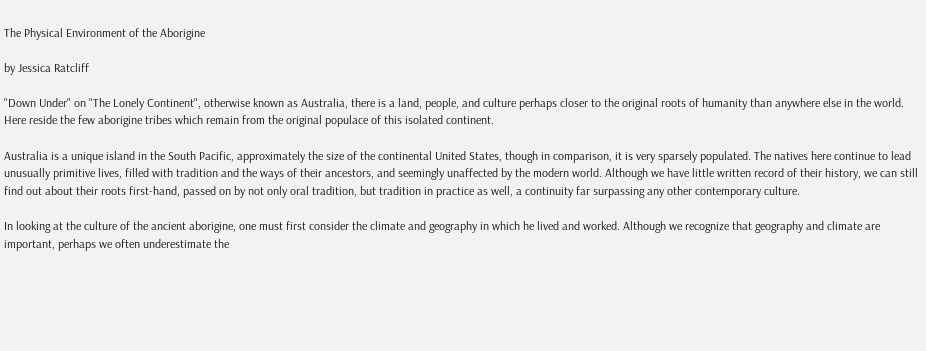The Physical Environment of the Aborigine

by Jessica Ratcliff

"Down Under" on "The Lonely Continent", otherwise known as Australia, there is a land, people, and culture perhaps closer to the original roots of humanity than anywhere else in the world. Here reside the few aborigine tribes which remain from the original populace of this isolated continent.

Australia is a unique island in the South Pacific, approximately the size of the continental United States, though in comparison, it is very sparsely populated. The natives here continue to lead unusually primitive lives, filled with tradition and the ways of their ancestors, and seemingly unaffected by the modern world. Although we have little written record of their history, we can still find out about their roots first-hand, passed on by not only oral tradition, but tradition in practice as well, a continuity far surpassing any other contemporary culture.

In looking at the culture of the ancient aborigine, one must first consider the climate and geography in which he lived and worked. Although we recognize that geography and climate are important, perhaps we often underestimate the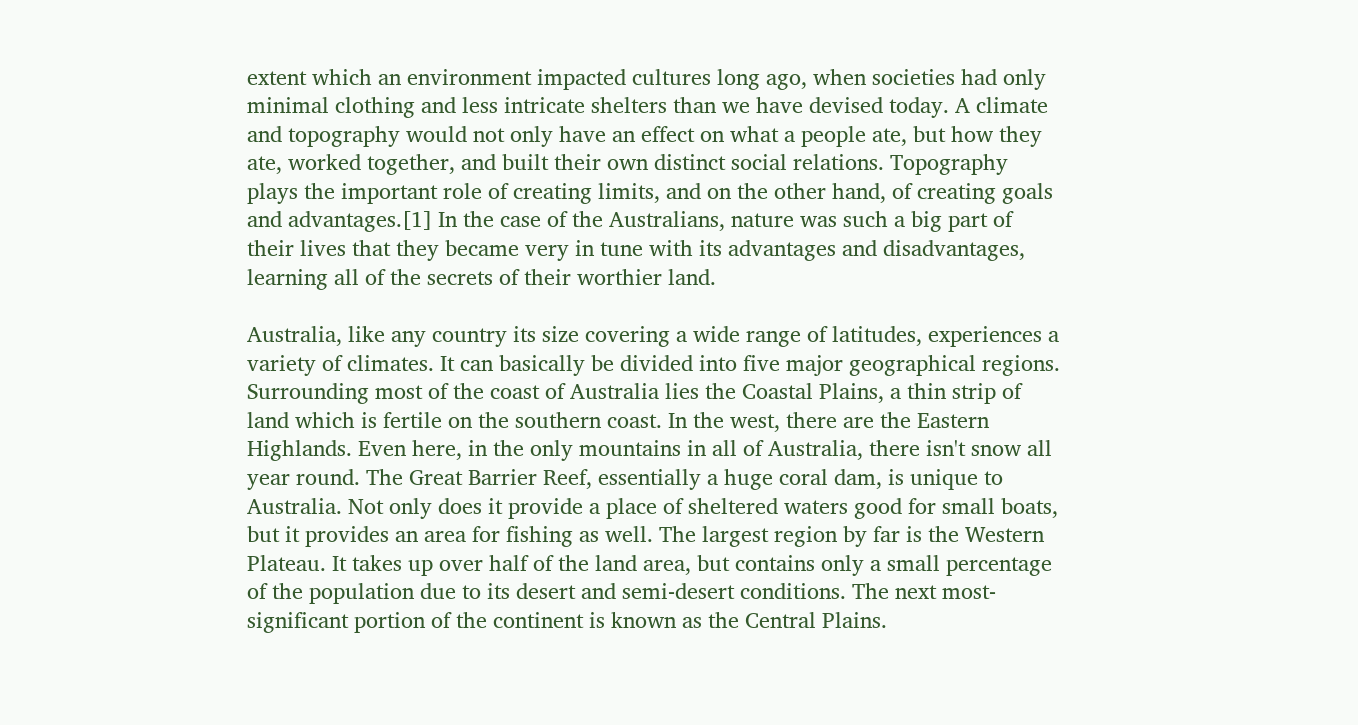extent which an environment impacted cultures long ago, when societies had only minimal clothing and less intricate shelters than we have devised today. A climate and topography would not only have an effect on what a people ate, but how they ate, worked together, and built their own distinct social relations. Topography plays the important role of creating limits, and on the other hand, of creating goals and advantages.[1] In the case of the Australians, nature was such a big part of their lives that they became very in tune with its advantages and disadvantages, learning all of the secrets of their worthier land.

Australia, like any country its size covering a wide range of latitudes, experiences a variety of climates. It can basically be divided into five major geographical regions. Surrounding most of the coast of Australia lies the Coastal Plains, a thin strip of land which is fertile on the southern coast. In the west, there are the Eastern Highlands. Even here, in the only mountains in all of Australia, there isn't snow all year round. The Great Barrier Reef, essentially a huge coral dam, is unique to Australia. Not only does it provide a place of sheltered waters good for small boats, but it provides an area for fishing as well. The largest region by far is the Western Plateau. It takes up over half of the land area, but contains only a small percentage of the population due to its desert and semi-desert conditions. The next most-significant portion of the continent is known as the Central Plains.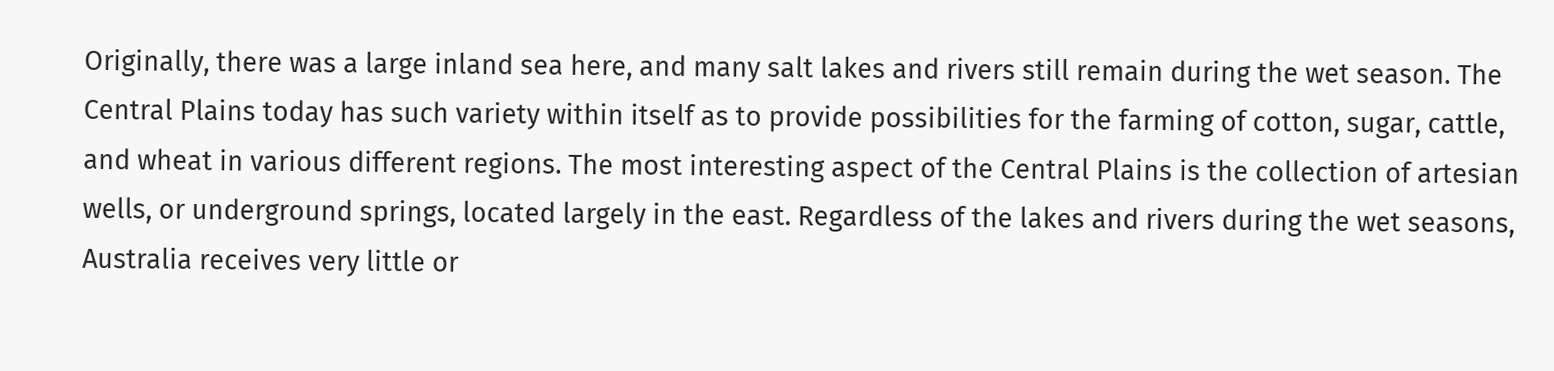Originally, there was a large inland sea here, and many salt lakes and rivers still remain during the wet season. The Central Plains today has such variety within itself as to provide possibilities for the farming of cotton, sugar, cattle, and wheat in various different regions. The most interesting aspect of the Central Plains is the collection of artesian wells, or underground springs, located largely in the east. Regardless of the lakes and rivers during the wet seasons, Australia receives very little or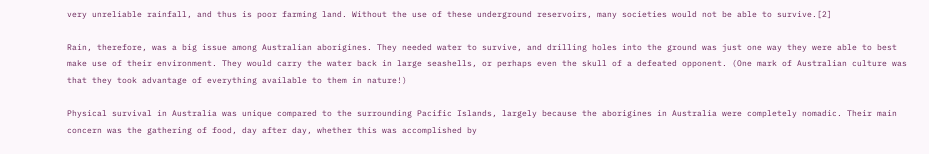very unreliable rainfall, and thus is poor farming land. Without the use of these underground reservoirs, many societies would not be able to survive.[2]

Rain, therefore, was a big issue among Australian aborigines. They needed water to survive, and drilling holes into the ground was just one way they were able to best make use of their environment. They would carry the water back in large seashells, or perhaps even the skull of a defeated opponent. (One mark of Australian culture was that they took advantage of everything available to them in nature!)

Physical survival in Australia was unique compared to the surrounding Pacific Islands, largely because the aborigines in Australia were completely nomadic. Their main concern was the gathering of food, day after day, whether this was accomplished by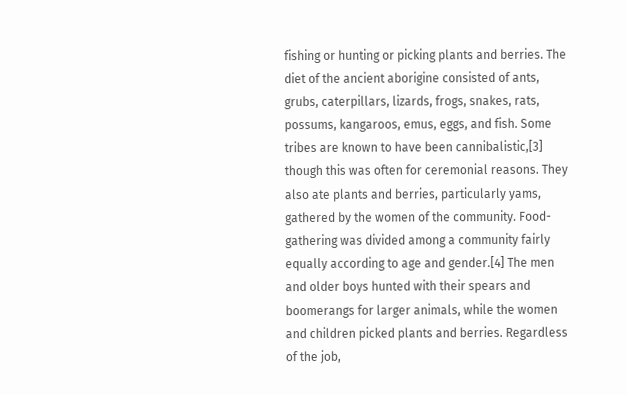fishing or hunting or picking plants and berries. The diet of the ancient aborigine consisted of ants, grubs, caterpillars, lizards, frogs, snakes, rats, possums, kangaroos, emus, eggs, and fish. Some tribes are known to have been cannibalistic,[3] though this was often for ceremonial reasons. They also ate plants and berries, particularly yams, gathered by the women of the community. Food-gathering was divided among a community fairly equally according to age and gender.[4] The men and older boys hunted with their spears and boomerangs for larger animals, while the women and children picked plants and berries. Regardless of the job,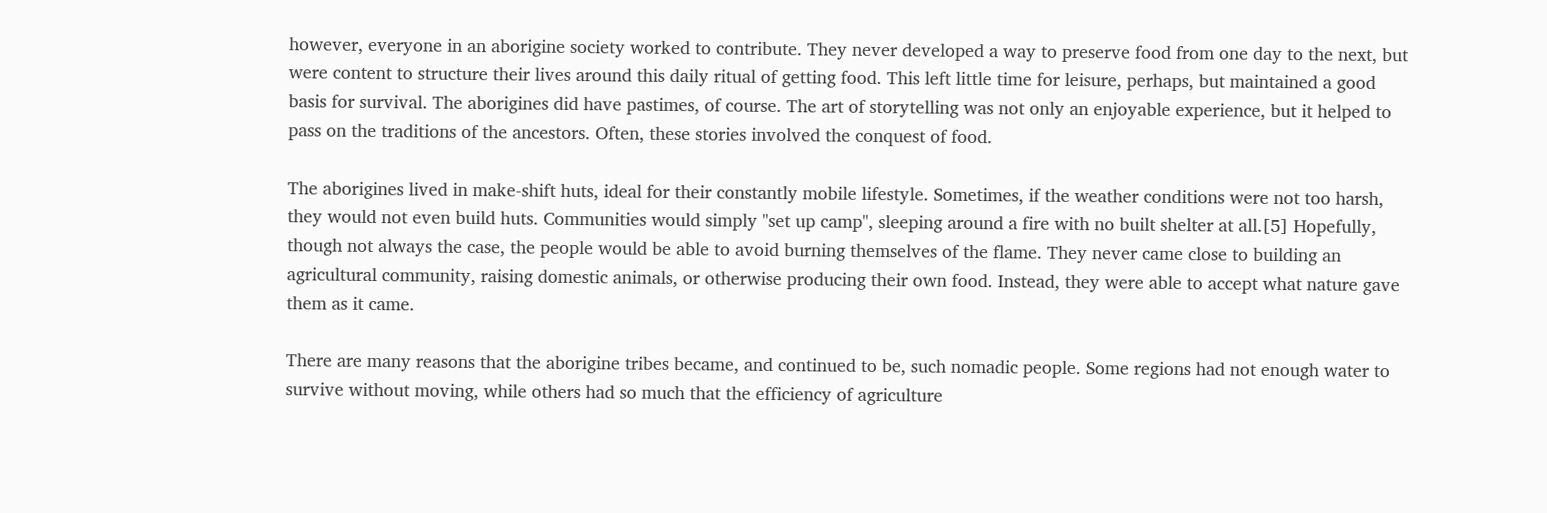however, everyone in an aborigine society worked to contribute. They never developed a way to preserve food from one day to the next, but were content to structure their lives around this daily ritual of getting food. This left little time for leisure, perhaps, but maintained a good basis for survival. The aborigines did have pastimes, of course. The art of storytelling was not only an enjoyable experience, but it helped to pass on the traditions of the ancestors. Often, these stories involved the conquest of food.

The aborigines lived in make-shift huts, ideal for their constantly mobile lifestyle. Sometimes, if the weather conditions were not too harsh, they would not even build huts. Communities would simply "set up camp", sleeping around a fire with no built shelter at all.[5] Hopefully, though not always the case, the people would be able to avoid burning themselves of the flame. They never came close to building an agricultural community, raising domestic animals, or otherwise producing their own food. Instead, they were able to accept what nature gave them as it came.

There are many reasons that the aborigine tribes became, and continued to be, such nomadic people. Some regions had not enough water to survive without moving, while others had so much that the efficiency of agriculture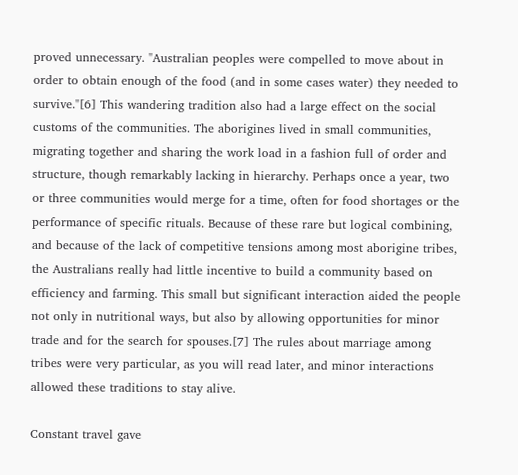proved unnecessary. "Australian peoples were compelled to move about in order to obtain enough of the food (and in some cases water) they needed to survive."[6] This wandering tradition also had a large effect on the social customs of the communities. The aborigines lived in small communities, migrating together and sharing the work load in a fashion full of order and structure, though remarkably lacking in hierarchy. Perhaps once a year, two or three communities would merge for a time, often for food shortages or the performance of specific rituals. Because of these rare but logical combining, and because of the lack of competitive tensions among most aborigine tribes, the Australians really had little incentive to build a community based on efficiency and farming. This small but significant interaction aided the people not only in nutritional ways, but also by allowing opportunities for minor trade and for the search for spouses.[7] The rules about marriage among tribes were very particular, as you will read later, and minor interactions allowed these traditions to stay alive.

Constant travel gave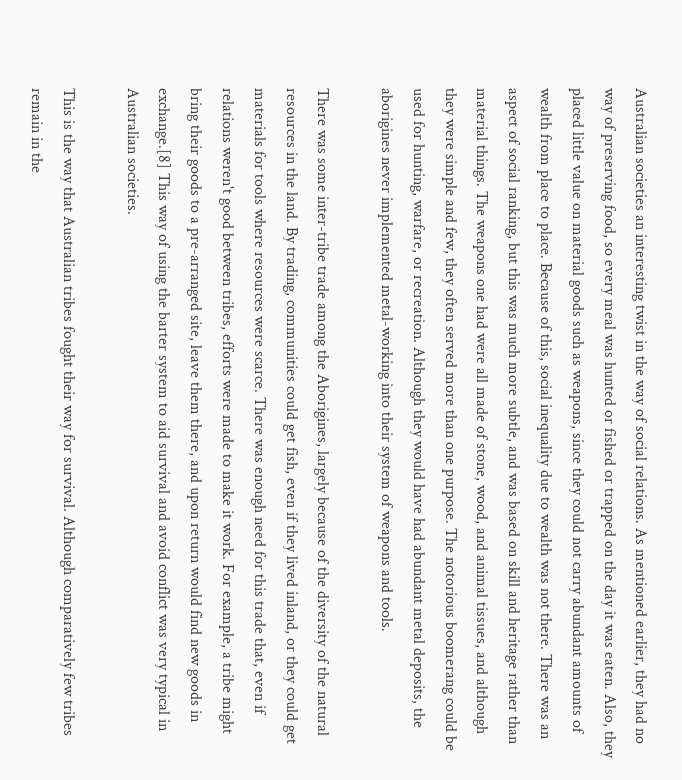Australian societies an interesting twist in the way of social relations. As mentioned earlier, they had no way of preserving food, so every meal was hunted or fished or trapped on the day it was eaten. Also, they placed little value on material goods such as weapons, since they could not carry abundant amounts of wealth from place to place. Because of this, social inequality due to wealth was not there. There was an aspect of social ranking, but this was much more subtle, and was based on skill and heritage rather than material things. The weapons one had were all made of stone, wood, and animal tissues, and although they were simple and few, they often served more than one purpose. The notorious boomerang could be used for hunting, warfare, or recreation. Although they would have had abundant metal deposits, the aborigines never implemented metal-working into their system of weapons and tools.

There was some inter-tribe trade among the Aborigines, largely because of the diversity of the natural resources in the land. By trading, communities could get fish, even if they lived inland, or they could get materials for tools where resources were scarce. There was enough need for this trade that, even if relations weren't good between tribes, efforts were made to make it work. For example, a tribe might bring their goods to a pre-arranged site, leave them there, and upon return would find new goods in exchange.[8] This way of using the barter system to aid survival and avoid conflict was very typical in Australian societies.

This is the way that Australian tribes fought their way for survival. Although comparatively few tribes remain in the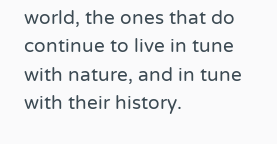world, the ones that do continue to live in tune with nature, and in tune with their history.